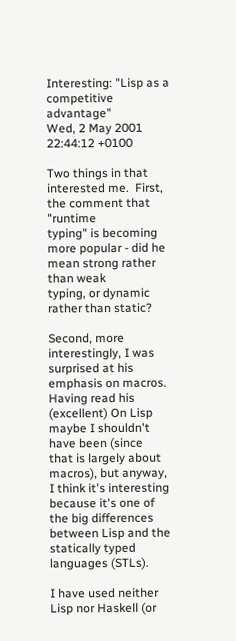Interesting: "Lisp as a competitive advantage"
Wed, 2 May 2001 22:44:12 +0100

Two things in that interested me.  First, the comment that "runtime
typing" is becoming more popular - did he mean strong rather than weak
typing, or dynamic rather than static?

Second, more interestingly, I was surprised at his emphasis on macros.
Having read his (excellent) On Lisp maybe I shouldn't have been (since
that is largely about macros), but anyway, I think it's interesting
because it's one of the big differences between Lisp and the
statically typed languages (STLs).

I have used neither Lisp nor Haskell (or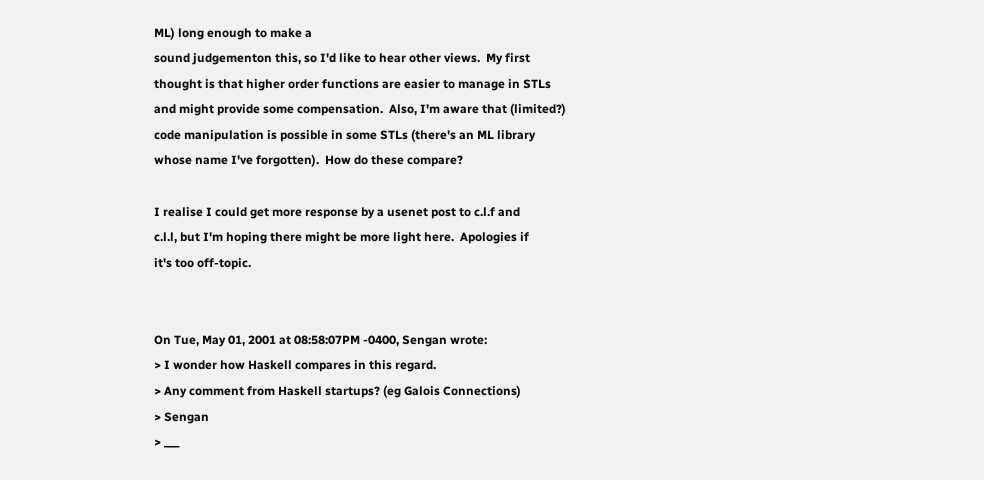ML) long enough to make a
sound judgementon this, so I'd like to hear other views.  My first
thought is that higher order functions are easier to manage in STLs
and might provide some compensation.  Also, I'm aware that (limited?)
code manipulation is possible in some STLs (there's an ML library
whose name I've forgotten).  How do these compare?

I realise I could get more response by a usenet post to c.l.f and
c.l.l, but I'm hoping there might be more light here.  Apologies if
it's too off-topic.


On Tue, May 01, 2001 at 08:58:07PM -0400, Sengan wrote:
> I wonder how Haskell compares in this regard.
> Any comment from Haskell startups? (eg Galois Connections)
> Sengan
> ___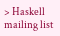> Haskell mailing list